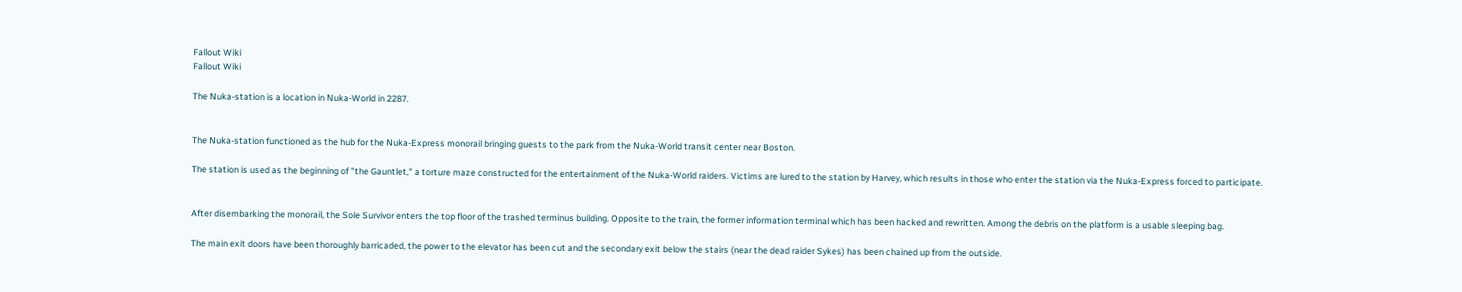Fallout Wiki
Fallout Wiki

The Nuka-station is a location in Nuka-World in 2287.


The Nuka-station functioned as the hub for the Nuka-Express monorail bringing guests to the park from the Nuka-World transit center near Boston.

The station is used as the beginning of "the Gauntlet," a torture maze constructed for the entertainment of the Nuka-World raiders. Victims are lured to the station by Harvey, which results in those who enter the station via the Nuka-Express forced to participate.


After disembarking the monorail, the Sole Survivor enters the top floor of the trashed terminus building. Opposite to the train, the former information terminal which has been hacked and rewritten. Among the debris on the platform is a usable sleeping bag.

The main exit doors have been thoroughly barricaded, the power to the elevator has been cut and the secondary exit below the stairs (near the dead raider Sykes) has been chained up from the outside.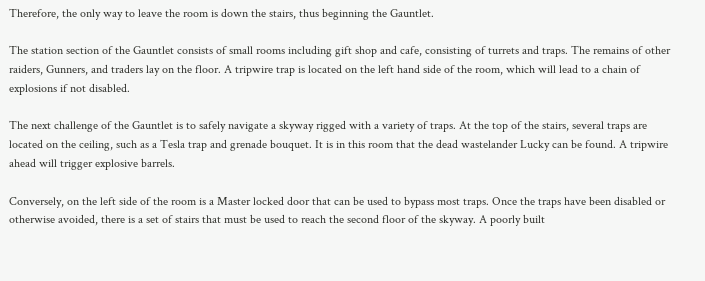Therefore, the only way to leave the room is down the stairs, thus beginning the Gauntlet.

The station section of the Gauntlet consists of small rooms including gift shop and cafe, consisting of turrets and traps. The remains of other raiders, Gunners, and traders lay on the floor. A tripwire trap is located on the left hand side of the room, which will lead to a chain of explosions if not disabled.

The next challenge of the Gauntlet is to safely navigate a skyway rigged with a variety of traps. At the top of the stairs, several traps are located on the ceiling, such as a Tesla trap and grenade bouquet. It is in this room that the dead wastelander Lucky can be found. A tripwire ahead will trigger explosive barrels.

Conversely, on the left side of the room is a Master locked door that can be used to bypass most traps. Once the traps have been disabled or otherwise avoided, there is a set of stairs that must be used to reach the second floor of the skyway. A poorly built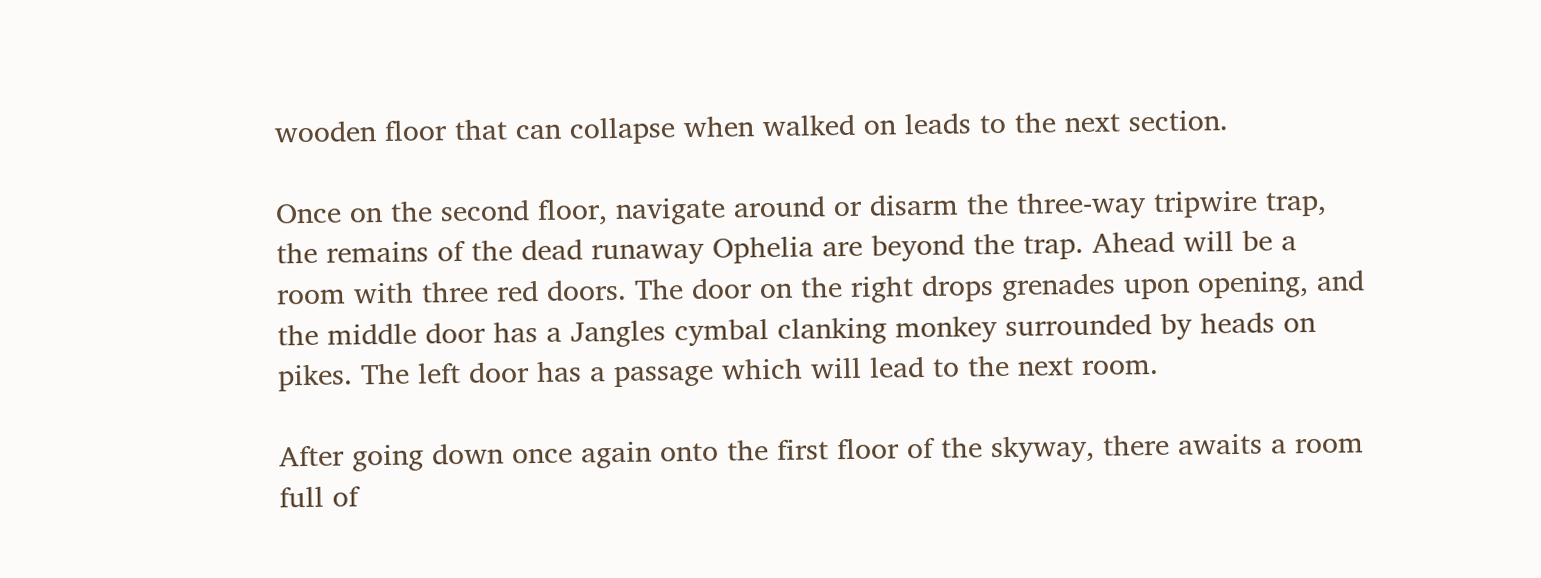wooden floor that can collapse when walked on leads to the next section.

Once on the second floor, navigate around or disarm the three-way tripwire trap, the remains of the dead runaway Ophelia are beyond the trap. Ahead will be a room with three red doors. The door on the right drops grenades upon opening, and the middle door has a Jangles cymbal clanking monkey surrounded by heads on pikes. The left door has a passage which will lead to the next room.

After going down once again onto the first floor of the skyway, there awaits a room full of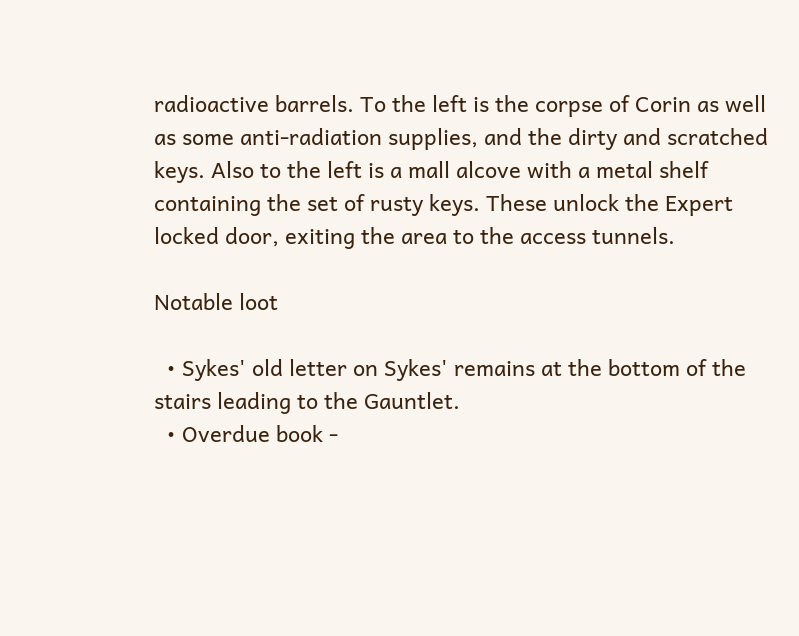radioactive barrels. To the left is the corpse of Corin as well as some anti-radiation supplies, and the dirty and scratched keys. Also to the left is a mall alcove with a metal shelf containing the set of rusty keys. These unlock the Expert locked door, exiting the area to the access tunnels.

Notable loot

  • Sykes' old letter on Sykes' remains at the bottom of the stairs leading to the Gauntlet.
  • Overdue book -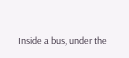Inside a bus, under the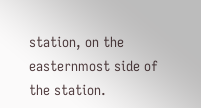station, on the easternmost side of the station.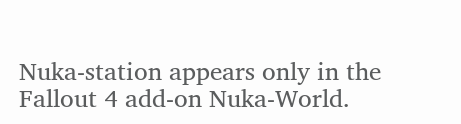Nuka-station appears only in the Fallout 4 add-on Nuka-World.